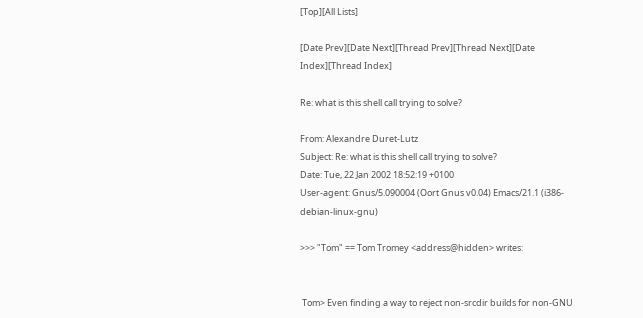[Top][All Lists]

[Date Prev][Date Next][Thread Prev][Thread Next][Date Index][Thread Index]

Re: what is this shell call trying to solve?

From: Alexandre Duret-Lutz
Subject: Re: what is this shell call trying to solve?
Date: Tue, 22 Jan 2002 18:52:19 +0100
User-agent: Gnus/5.090004 (Oort Gnus v0.04) Emacs/21.1 (i386-debian-linux-gnu)

>>> "Tom" == Tom Tromey <address@hidden> writes:


 Tom> Even finding a way to reject non-srcdir builds for non-GNU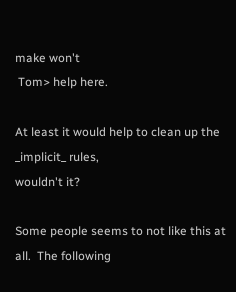make won't
 Tom> help here.

At least it would help to clean up the _implicit_ rules,
wouldn't it?

Some people seems to not like this at all.  The following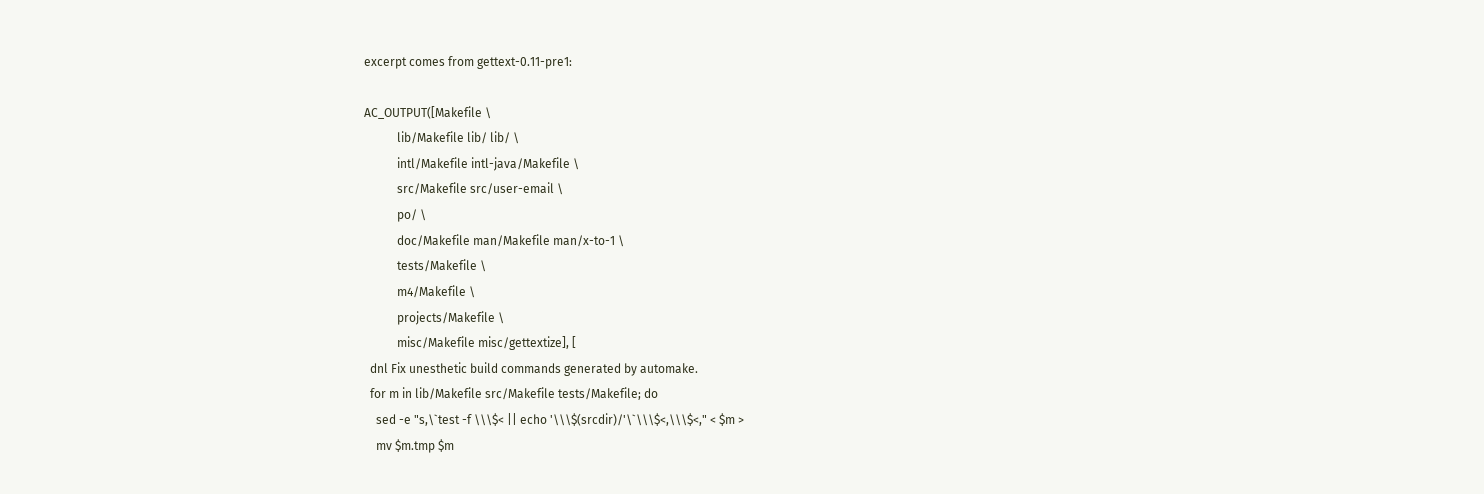excerpt comes from gettext-0.11-pre1:

AC_OUTPUT([Makefile \
           lib/Makefile lib/ lib/ \
           intl/Makefile intl-java/Makefile \
           src/Makefile src/user-email \
           po/ \
           doc/Makefile man/Makefile man/x-to-1 \
           tests/Makefile \
           m4/Makefile \
           projects/Makefile \
           misc/Makefile misc/gettextize], [
  dnl Fix unesthetic build commands generated by automake.
  for m in lib/Makefile src/Makefile tests/Makefile; do
    sed -e "s,\`test -f \\\$< || echo '\\\$(srcdir)/'\`\\\$<,\\\$<," < $m >
    mv $m.tmp $m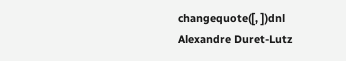changequote([, ])dnl
Alexandre Duret-Lutz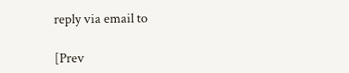reply via email to

[Prev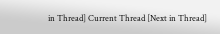in Thread] Current Thread [Next in Thread]